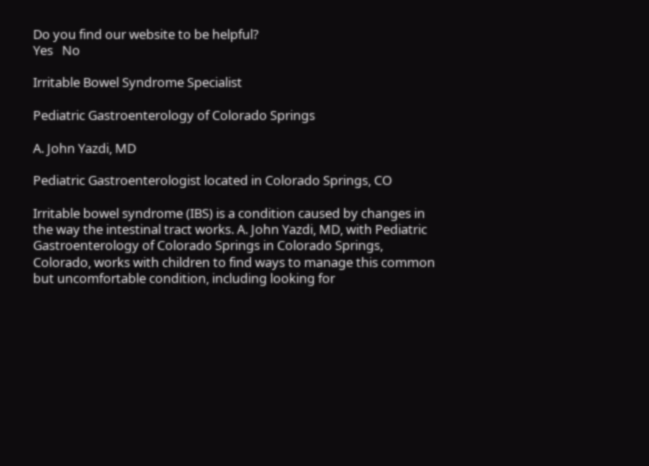Do you find our website to be helpful?
Yes   No

Irritable Bowel Syndrome Specialist

Pediatric Gastroenterology of Colorado Springs

A. John Yazdi, MD

Pediatric Gastroenterologist located in Colorado Springs, CO

Irritable bowel syndrome (IBS) is a condition caused by changes in the way the intestinal tract works. A. John Yazdi, MD, with Pediatric Gastroenterology of Colorado Springs in Colorado Springs, Colorado, works with children to find ways to manage this common but uncomfortable condition, including looking for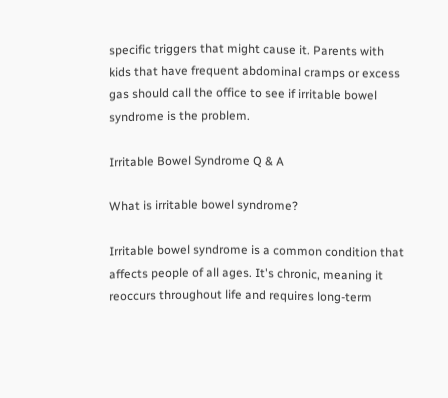specific triggers that might cause it. Parents with kids that have frequent abdominal cramps or excess gas should call the office to see if irritable bowel syndrome is the problem.

Irritable Bowel Syndrome Q & A

What is irritable bowel syndrome?

Irritable bowel syndrome is a common condition that affects people of all ages. It's chronic, meaning it reoccurs throughout life and requires long-term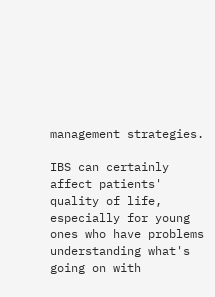management strategies.

IBS can certainly affect patients' quality of life, especially for young ones who have problems understanding what's going on with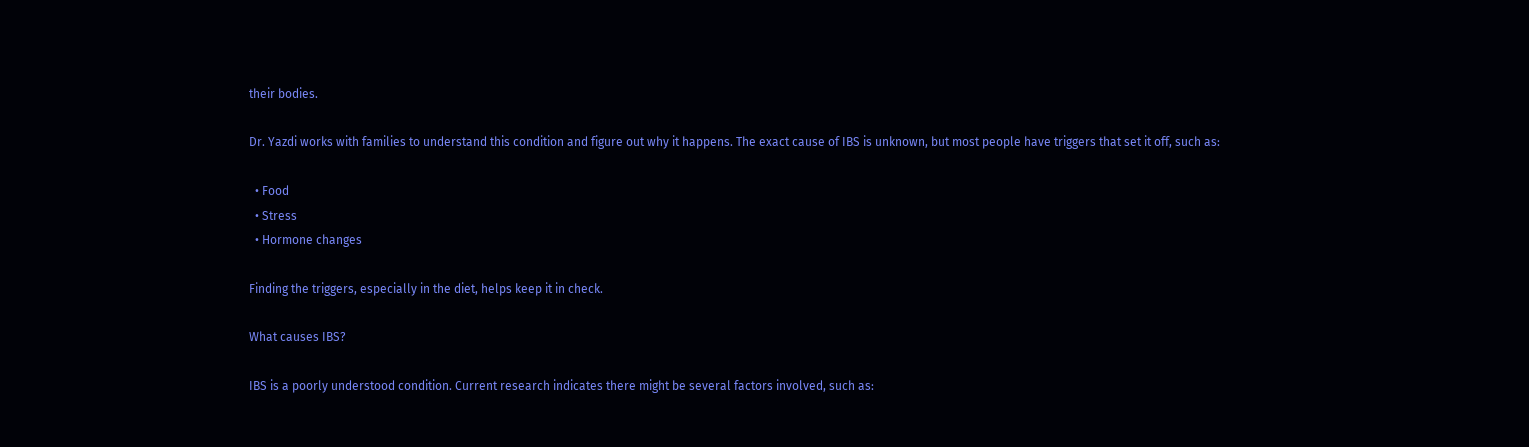their bodies.

Dr. Yazdi works with families to understand this condition and figure out why it happens. The exact cause of IBS is unknown, but most people have triggers that set it off, such as:

  • Food
  • Stress
  • Hormone changes

Finding the triggers, especially in the diet, helps keep it in check.

What causes IBS?

IBS is a poorly understood condition. Current research indicates there might be several factors involved, such as: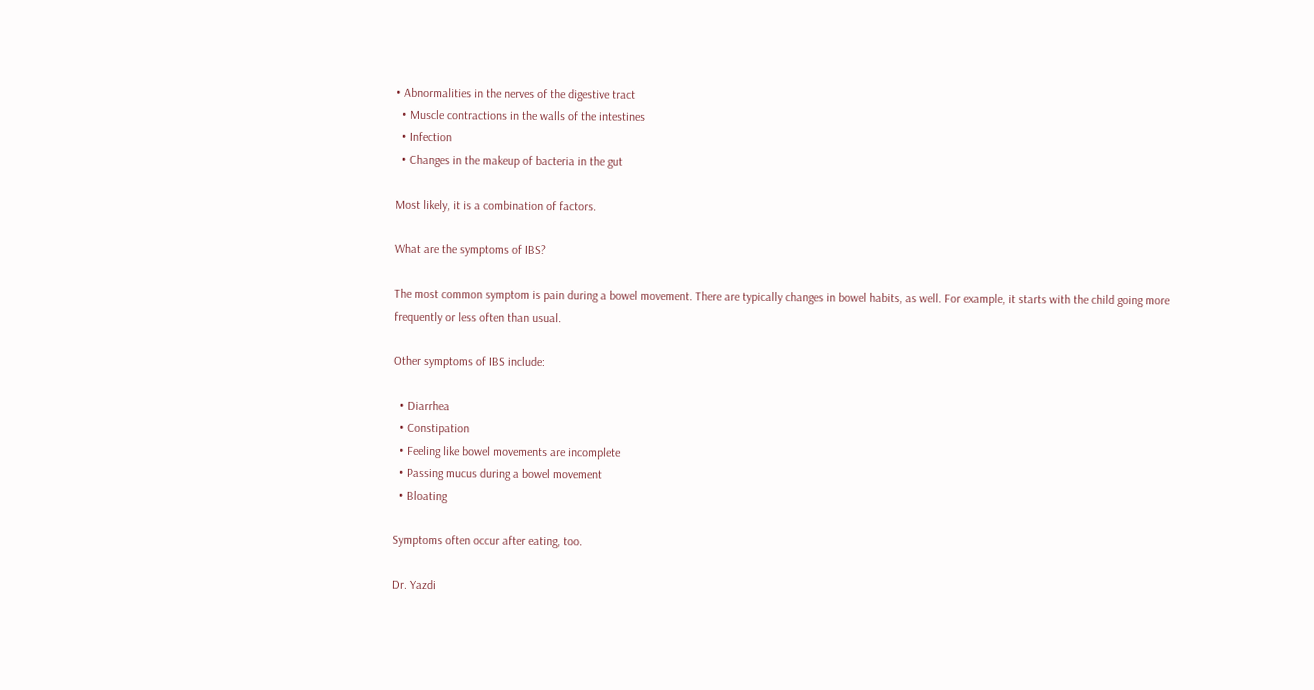• Abnormalities in the nerves of the digestive tract
  • Muscle contractions in the walls of the intestines
  • Infection
  • Changes in the makeup of bacteria in the gut

Most likely, it is a combination of factors.

What are the symptoms of IBS?

The most common symptom is pain during a bowel movement. There are typically changes in bowel habits, as well. For example, it starts with the child going more frequently or less often than usual.

Other symptoms of IBS include:

  • Diarrhea
  • Constipation
  • Feeling like bowel movements are incomplete
  • Passing mucus during a bowel movement
  • Bloating

Symptoms often occur after eating, too.

Dr. Yazdi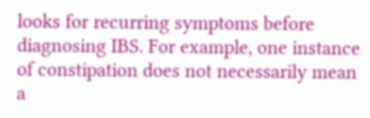looks for recurring symptoms before diagnosing IBS. For example, one instance of constipation does not necessarily mean a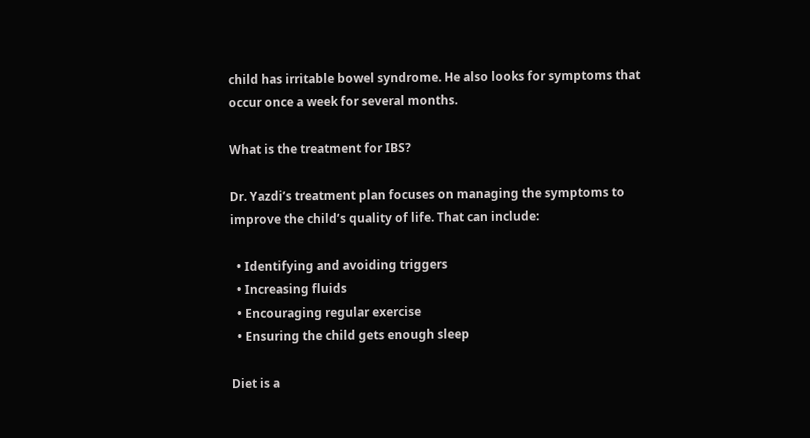child has irritable bowel syndrome. He also looks for symptoms that occur once a week for several months.

What is the treatment for IBS?

Dr. Yazdi’s treatment plan focuses on managing the symptoms to improve the child’s quality of life. That can include:

  • Identifying and avoiding triggers
  • Increasing fluids
  • Encouraging regular exercise
  • Ensuring the child gets enough sleep

Diet is a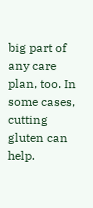big part of any care plan, too. In some cases, cutting gluten can help.